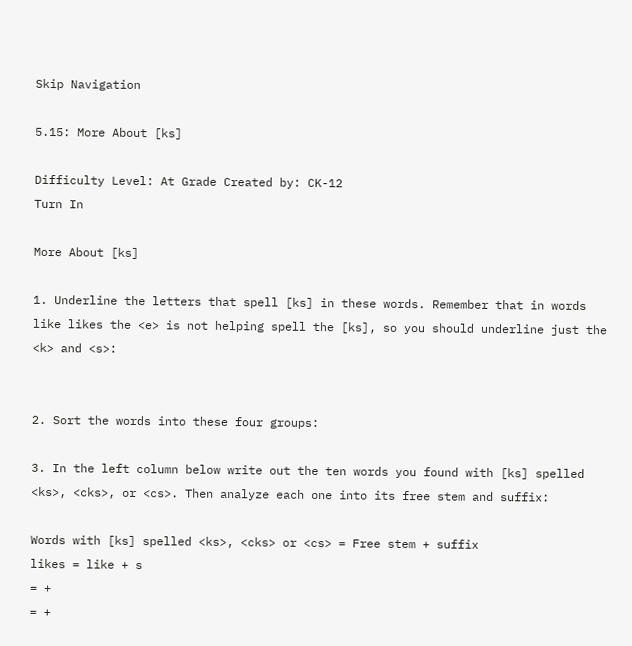Skip Navigation

5.15: More About [ks]

Difficulty Level: At Grade Created by: CK-12
Turn In

More About [ks]

1. Underline the letters that spell [ks] in these words. Remember that in words like likes the <e> is not helping spell the [ks], so you should underline just the <k> and <s>:


2. Sort the words into these four groups:

3. In the left column below write out the ten words you found with [ks] spelled <ks>, <cks>, or <cs>. Then analyze each one into its free stem and suffix:

Words with [ks] spelled <ks>, <cks> or <cs> = Free stem + suffix
likes = like + s
= +
= +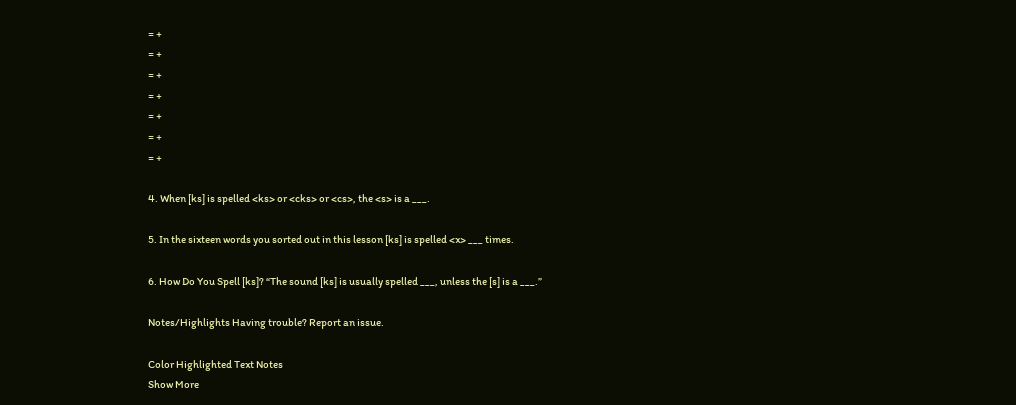= +
= +
= +
= +
= +
= +
= +

4. When [ks] is spelled <ks> or <cks> or <cs>, the <s> is a ___.

5. In the sixteen words you sorted out in this lesson [ks] is spelled <x> ___ times.

6. How Do You Spell [ks]? “The sound [ks] is usually spelled ___, unless the [s] is a ___.”

Notes/Highlights Having trouble? Report an issue.

Color Highlighted Text Notes
Show More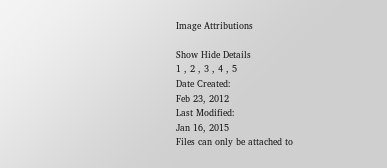Image Attributions

Show Hide Details
1 , 2 , 3 , 4 , 5
Date Created:
Feb 23, 2012
Last Modified:
Jan 16, 2015
Files can only be attached to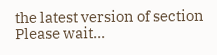the latest version of section
Please wait...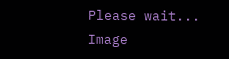Please wait...
Image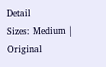Detail
Sizes: Medium | Original